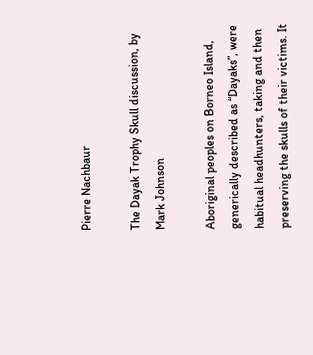Pierre Nachbaur

The Dayak Trophy Skull discussion, by Mark Johnson

Aboriginal peoples on Borneo Island, generically described as “Dayaks”, were habitual headhunters, taking and then preserving the skulls of their victims. It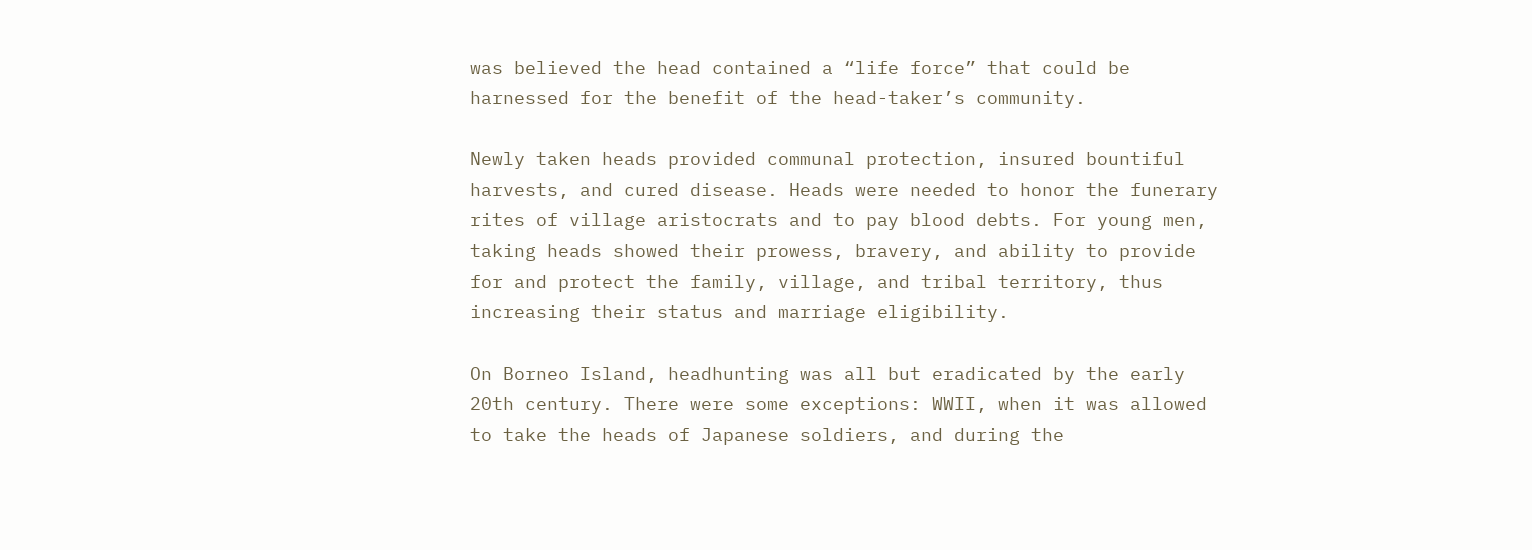was believed the head contained a “life force” that could be harnessed for the benefit of the head-taker’s community.

Newly taken heads provided communal protection, insured bountiful harvests, and cured disease. Heads were needed to honor the funerary rites of village aristocrats and to pay blood debts. For young men, taking heads showed their prowess, bravery, and ability to provide for and protect the family, village, and tribal territory, thus increasing their status and marriage eligibility.

On Borneo Island, headhunting was all but eradicated by the early 20th century. There were some exceptions: WWII, when it was allowed to take the heads of Japanese soldiers, and during the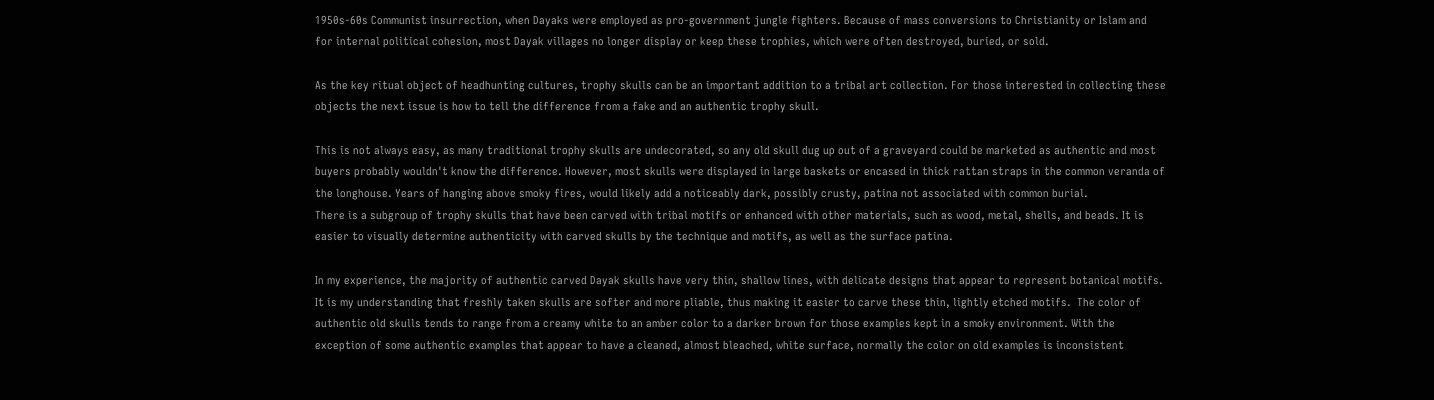1950s-60s Communist insurrection, when Dayaks were employed as pro-government jungle fighters. Because of mass conversions to Christianity or Islam and for internal political cohesion, most Dayak villages no longer display or keep these trophies, which were often destroyed, buried, or sold.

As the key ritual object of headhunting cultures, trophy skulls can be an important addition to a tribal art collection. For those interested in collecting these objects the next issue is how to tell the difference from a fake and an authentic trophy skull.

This is not always easy, as many traditional trophy skulls are undecorated, so any old skull dug up out of a graveyard could be marketed as authentic and most buyers probably wouldn't know the difference. However, most skulls were displayed in large baskets or encased in thick rattan straps in the common veranda of the longhouse. Years of hanging above smoky fires, would likely add a noticeably dark, possibly crusty, patina not associated with common burial.
There is a subgroup of trophy skulls that have been carved with tribal motifs or enhanced with other materials, such as wood, metal, shells, and beads. It is easier to visually determine authenticity with carved skulls by the technique and motifs, as well as the surface patina.

In my experience, the majority of authentic carved Dayak skulls have very thin, shallow lines, with delicate designs that appear to represent botanical motifs.  It is my understanding that freshly taken skulls are softer and more pliable, thus making it easier to carve these thin, lightly etched motifs.  The color of authentic old skulls tends to range from a creamy white to an amber color to a darker brown for those examples kept in a smoky environment. With the exception of some authentic examples that appear to have a cleaned, almost bleached, white surface, normally the color on old examples is inconsistent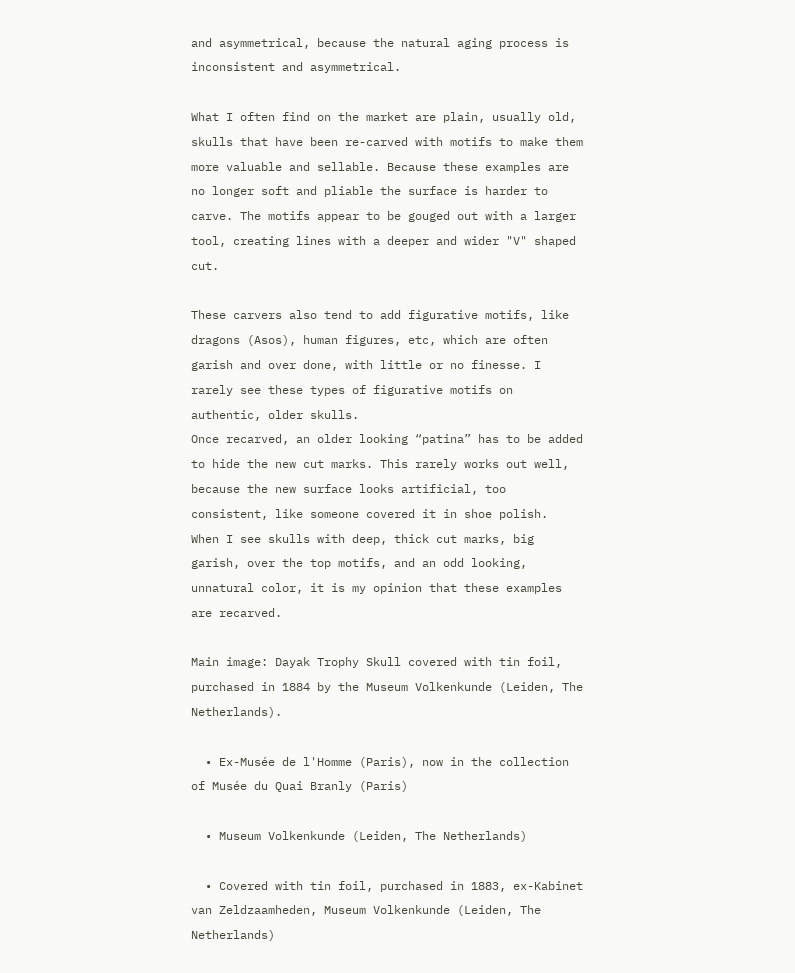and asymmetrical, because the natural aging process is inconsistent and asymmetrical.

What I often find on the market are plain, usually old, skulls that have been re-carved with motifs to make them more valuable and sellable. Because these examples are no longer soft and pliable the surface is harder to carve. The motifs appear to be gouged out with a larger tool, creating lines with a deeper and wider "V" shaped cut.

These carvers also tend to add figurative motifs, like dragons (Asos), human figures, etc, which are often garish and over done, with little or no finesse. I rarely see these types of figurative motifs on authentic, older skulls.
Once recarved, an older looking “patina” has to be added to hide the new cut marks. This rarely works out well, because the new surface looks artificial, too consistent, like someone covered it in shoe polish.
When I see skulls with deep, thick cut marks, big garish, over the top motifs, and an odd looking, unnatural color, it is my opinion that these examples are recarved.

Main image: Dayak Trophy Skull covered with tin foil, purchased in 1884 by the Museum Volkenkunde (Leiden, The Netherlands).

  • Ex-Musée de l'Homme (Paris), now in the collection of Musée du Quai Branly (Paris)

  • Museum Volkenkunde (Leiden, The Netherlands)

  • Covered with tin foil, purchased in 1883, ex-Kabinet van Zeldzaamheden, Museum Volkenkunde (Leiden, The Netherlands)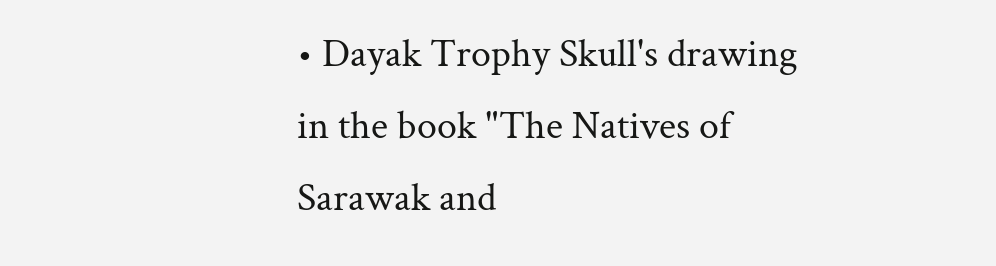• Dayak Trophy Skull's drawing in the book "The Natives of Sarawak and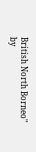British North Borneo" by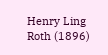Henry Ling Roth (1896)